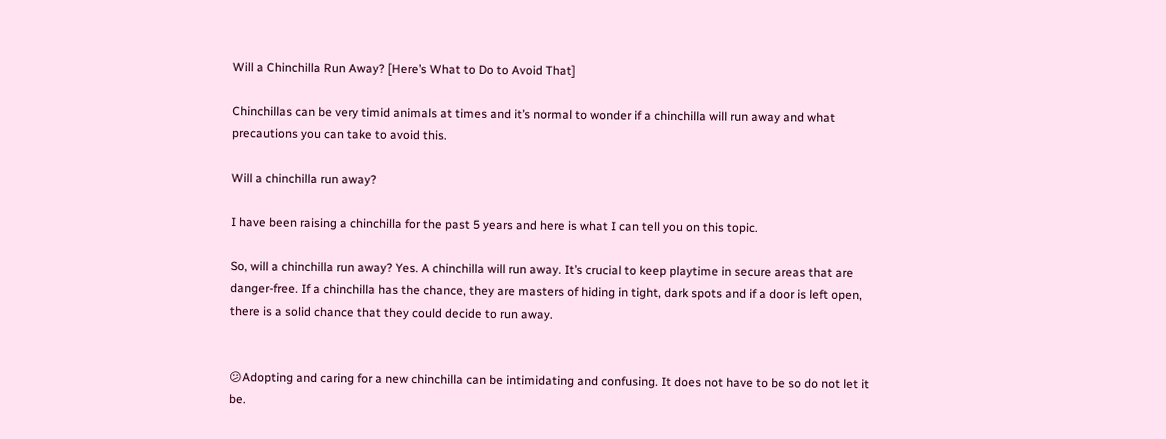Will a Chinchilla Run Away? [Here’s What to Do to Avoid That]

Chinchillas can be very timid animals at times and it’s normal to wonder if a chinchilla will run away and what precautions you can take to avoid this.

Will a chinchilla run away?

I have been raising a chinchilla for the past 5 years and here is what I can tell you on this topic.

So, will a chinchilla run away? Yes. A chinchilla will run away. It’s crucial to keep playtime in secure areas that are danger-free. If a chinchilla has the chance, they are masters of hiding in tight, dark spots and if a door is left open, there is a solid chance that they could decide to run away.


😕Adopting and caring for a new chinchilla can be intimidating and confusing. It does not have to be so do not let it be.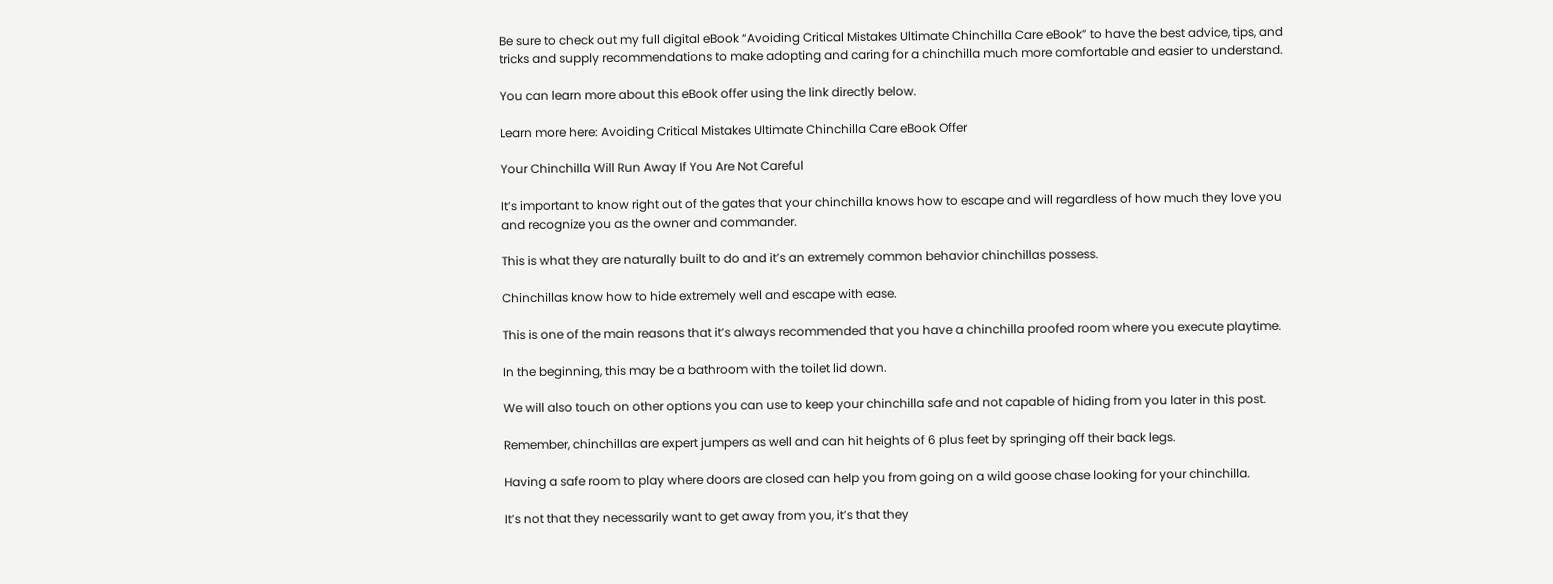Be sure to check out my full digital eBook “Avoiding Critical Mistakes Ultimate Chinchilla Care eBook” to have the best advice, tips, and tricks and supply recommendations to make adopting and caring for a chinchilla much more comfortable and easier to understand.

You can learn more about this eBook offer using the link directly below.

Learn more here: Avoiding Critical Mistakes Ultimate Chinchilla Care eBook Offer

Your Chinchilla Will Run Away If You Are Not Careful

It’s important to know right out of the gates that your chinchilla knows how to escape and will regardless of how much they love you and recognize you as the owner and commander.

This is what they are naturally built to do and it’s an extremely common behavior chinchillas possess.

Chinchillas know how to hide extremely well and escape with ease.

This is one of the main reasons that it’s always recommended that you have a chinchilla proofed room where you execute playtime.

In the beginning, this may be a bathroom with the toilet lid down.

We will also touch on other options you can use to keep your chinchilla safe and not capable of hiding from you later in this post.

Remember, chinchillas are expert jumpers as well and can hit heights of 6 plus feet by springing off their back legs.

Having a safe room to play where doors are closed can help you from going on a wild goose chase looking for your chinchilla.

It’s not that they necessarily want to get away from you, it’s that they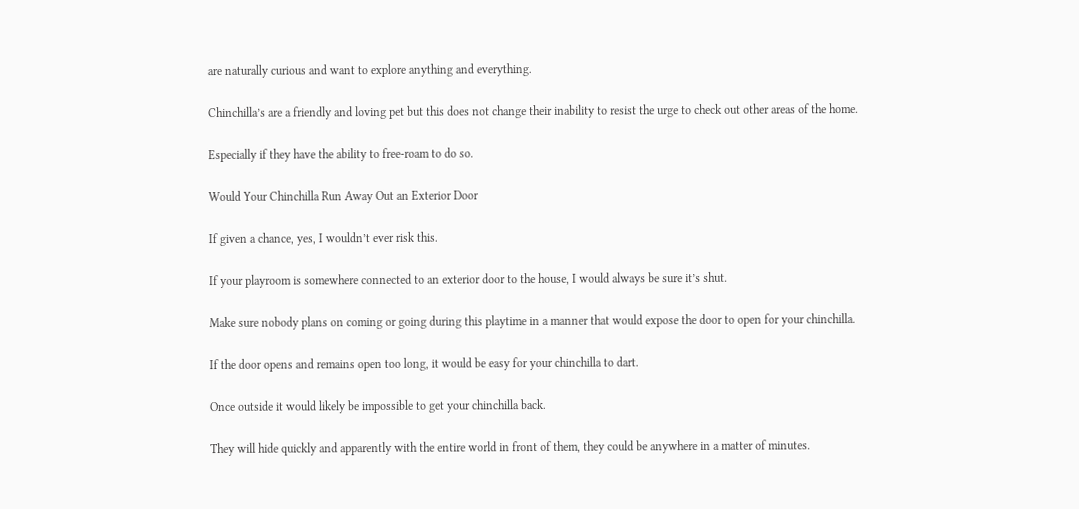are naturally curious and want to explore anything and everything.

Chinchilla’s are a friendly and loving pet but this does not change their inability to resist the urge to check out other areas of the home.

Especially if they have the ability to free-roam to do so.

Would Your Chinchilla Run Away Out an Exterior Door

If given a chance, yes, I wouldn’t ever risk this.

If your playroom is somewhere connected to an exterior door to the house, I would always be sure it’s shut.

Make sure nobody plans on coming or going during this playtime in a manner that would expose the door to open for your chinchilla.

If the door opens and remains open too long, it would be easy for your chinchilla to dart.

Once outside it would likely be impossible to get your chinchilla back.

They will hide quickly and apparently with the entire world in front of them, they could be anywhere in a matter of minutes.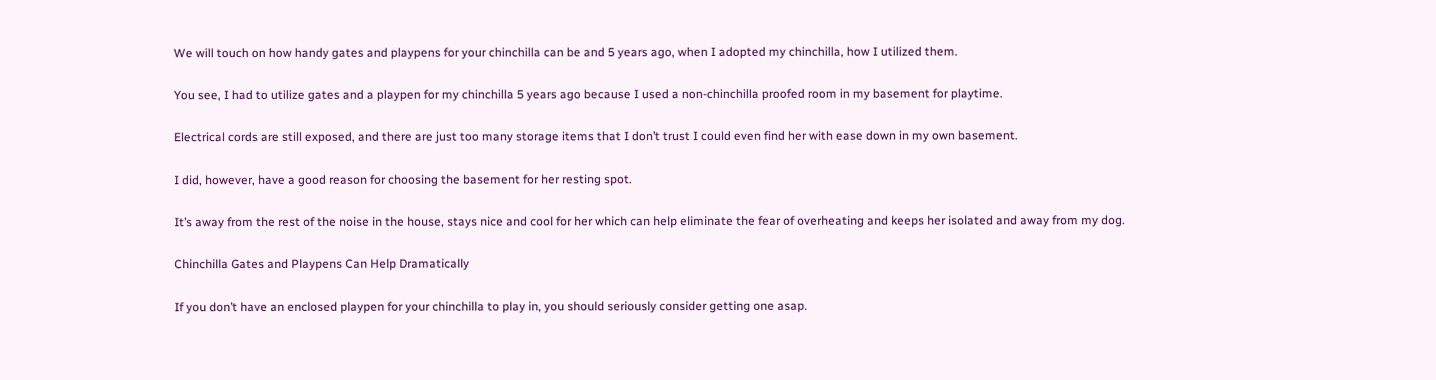We will touch on how handy gates and playpens for your chinchilla can be and 5 years ago, when I adopted my chinchilla, how I utilized them.

You see, I had to utilize gates and a playpen for my chinchilla 5 years ago because I used a non-chinchilla proofed room in my basement for playtime.

Electrical cords are still exposed, and there are just too many storage items that I don’t trust I could even find her with ease down in my own basement.

I did, however, have a good reason for choosing the basement for her resting spot.

It’s away from the rest of the noise in the house, stays nice and cool for her which can help eliminate the fear of overheating and keeps her isolated and away from my dog.

Chinchilla Gates and Playpens Can Help Dramatically

If you don’t have an enclosed playpen for your chinchilla to play in, you should seriously consider getting one asap.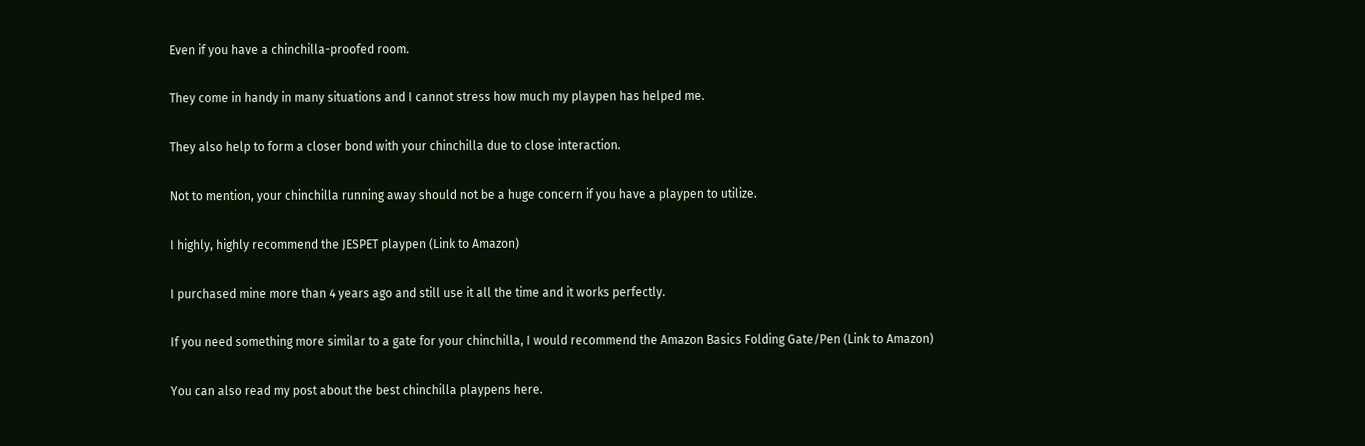Even if you have a chinchilla-proofed room.

They come in handy in many situations and I cannot stress how much my playpen has helped me.

They also help to form a closer bond with your chinchilla due to close interaction.

Not to mention, your chinchilla running away should not be a huge concern if you have a playpen to utilize.

I highly, highly recommend the JESPET playpen (Link to Amazon)

I purchased mine more than 4 years ago and still use it all the time and it works perfectly.

If you need something more similar to a gate for your chinchilla, I would recommend the Amazon Basics Folding Gate/Pen (Link to Amazon)

You can also read my post about the best chinchilla playpens here.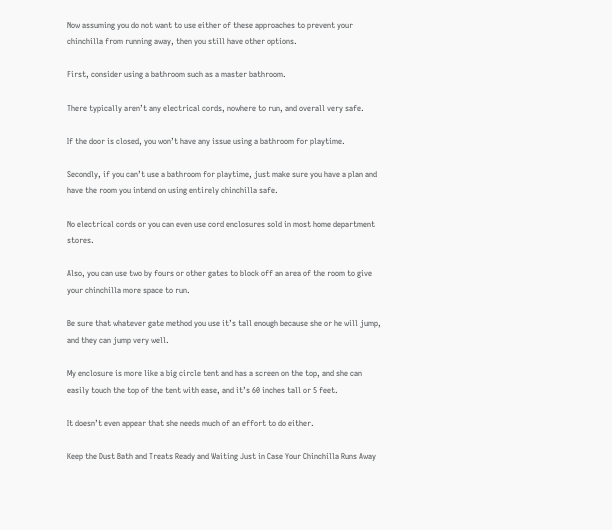Now assuming you do not want to use either of these approaches to prevent your chinchilla from running away, then you still have other options.

First, consider using a bathroom such as a master bathroom.

There typically aren’t any electrical cords, nowhere to run, and overall very safe.

If the door is closed, you won’t have any issue using a bathroom for playtime.

Secondly, if you can’t use a bathroom for playtime, just make sure you have a plan and have the room you intend on using entirely chinchilla safe.

No electrical cords or you can even use cord enclosures sold in most home department stores.

Also, you can use two by fours or other gates to block off an area of the room to give your chinchilla more space to run.

Be sure that whatever gate method you use it’s tall enough because she or he will jump, and they can jump very well.

My enclosure is more like a big circle tent and has a screen on the top, and she can easily touch the top of the tent with ease, and it’s 60 inches tall or 5 feet.

It doesn’t even appear that she needs much of an effort to do either.

Keep the Dust Bath and Treats Ready and Waiting Just in Case Your Chinchilla Runs Away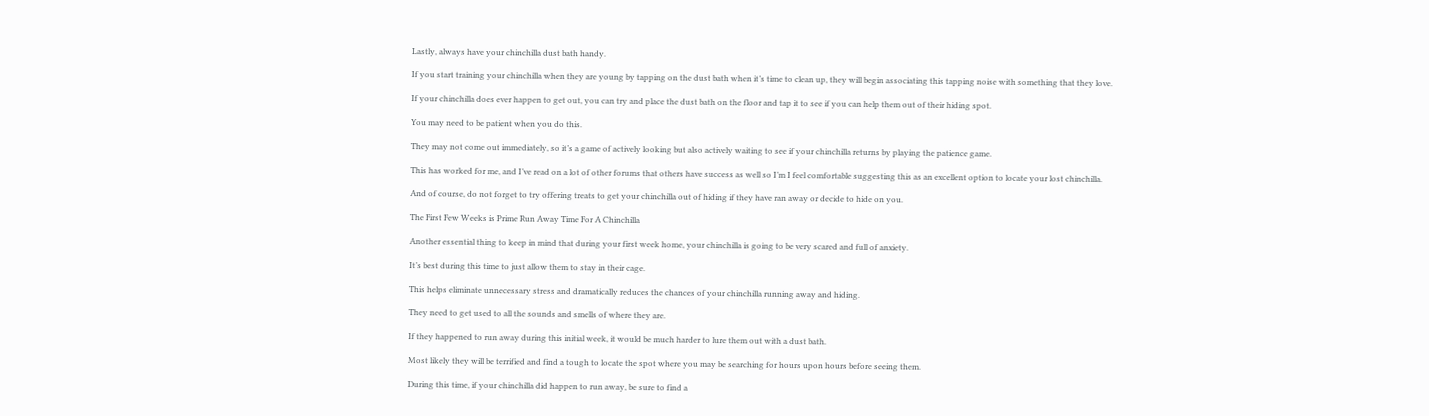Lastly, always have your chinchilla dust bath handy.

If you start training your chinchilla when they are young by tapping on the dust bath when it’s time to clean up, they will begin associating this tapping noise with something that they love.

If your chinchilla does ever happen to get out, you can try and place the dust bath on the floor and tap it to see if you can help them out of their hiding spot.

You may need to be patient when you do this.

They may not come out immediately, so it’s a game of actively looking but also actively waiting to see if your chinchilla returns by playing the patience game.

This has worked for me, and I’ve read on a lot of other forums that others have success as well so I’m I feel comfortable suggesting this as an excellent option to locate your lost chinchilla.

And of course, do not forget to try offering treats to get your chinchilla out of hiding if they have ran away or decide to hide on you.

The First Few Weeks is Prime Run Away Time For A Chinchilla

Another essential thing to keep in mind that during your first week home, your chinchilla is going to be very scared and full of anxiety.

It’s best during this time to just allow them to stay in their cage.

This helps eliminate unnecessary stress and dramatically reduces the chances of your chinchilla running away and hiding.

They need to get used to all the sounds and smells of where they are.

If they happened to run away during this initial week, it would be much harder to lure them out with a dust bath.

Most likely they will be terrified and find a tough to locate the spot where you may be searching for hours upon hours before seeing them.

During this time, if your chinchilla did happen to run away, be sure to find a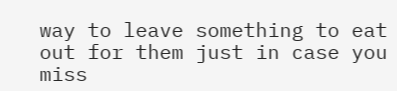way to leave something to eat out for them just in case you miss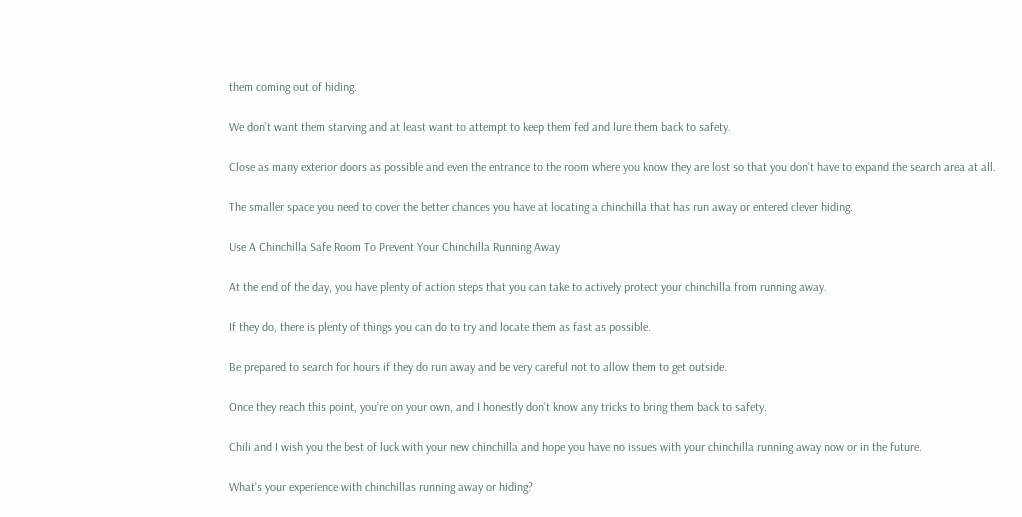them coming out of hiding.

We don’t want them starving and at least want to attempt to keep them fed and lure them back to safety.

Close as many exterior doors as possible and even the entrance to the room where you know they are lost so that you don’t have to expand the search area at all.

The smaller space you need to cover the better chances you have at locating a chinchilla that has run away or entered clever hiding.

Use A Chinchilla Safe Room To Prevent Your Chinchilla Running Away

At the end of the day, you have plenty of action steps that you can take to actively protect your chinchilla from running away.

If they do, there is plenty of things you can do to try and locate them as fast as possible.

Be prepared to search for hours if they do run away and be very careful not to allow them to get outside.

Once they reach this point, you’re on your own, and I honestly don’t know any tricks to bring them back to safety.

Chili and I wish you the best of luck with your new chinchilla and hope you have no issues with your chinchilla running away now or in the future.

What’s your experience with chinchillas running away or hiding?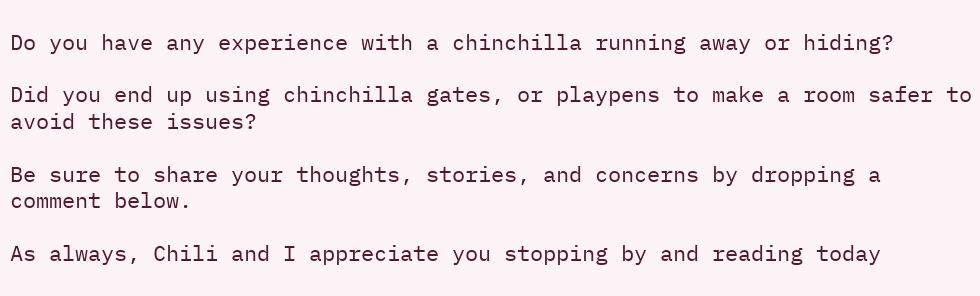Do you have any experience with a chinchilla running away or hiding?

Did you end up using chinchilla gates, or playpens to make a room safer to avoid these issues?

Be sure to share your thoughts, stories, and concerns by dropping a comment below.

As always, Chili and I appreciate you stopping by and reading today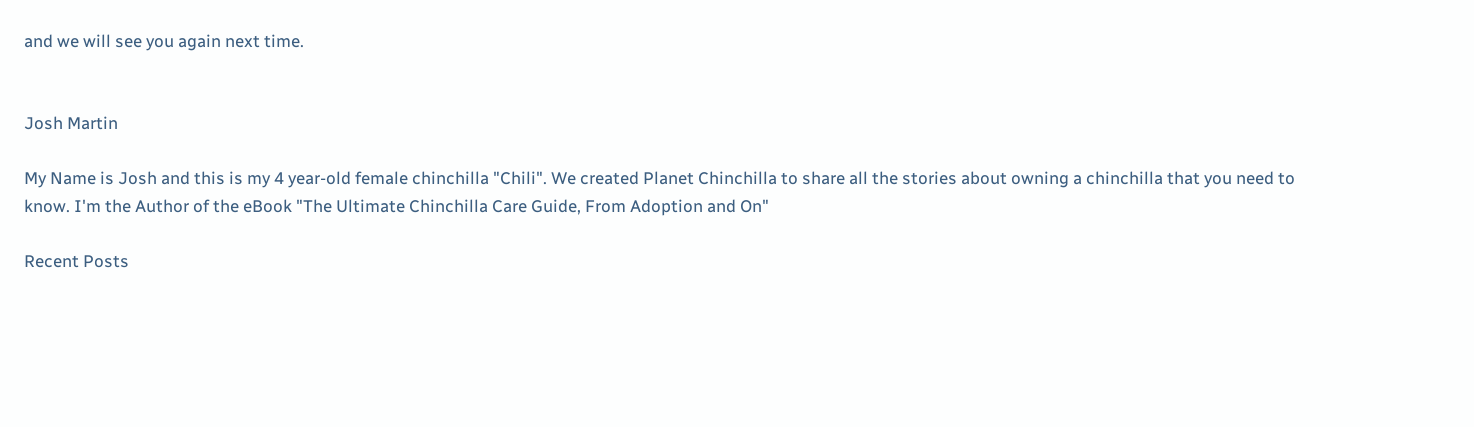and we will see you again next time.


Josh Martin

My Name is Josh and this is my 4 year-old female chinchilla "Chili". We created Planet Chinchilla to share all the stories about owning a chinchilla that you need to know. I'm the Author of the eBook "The Ultimate Chinchilla Care Guide, From Adoption and On"

Recent Posts